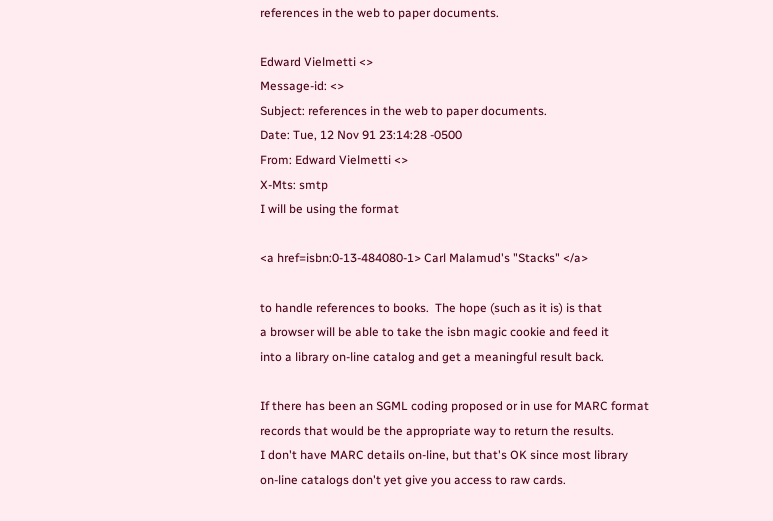references in the web to paper documents.

Edward Vielmetti <>
Message-id: <>
Subject: references in the web to paper documents.
Date: Tue, 12 Nov 91 23:14:28 -0500
From: Edward Vielmetti <>
X-Mts: smtp
I will be using the format

<a href=isbn:0-13-484080-1> Carl Malamud's "Stacks" </a>

to handle references to books.  The hope (such as it is) is that
a browser will be able to take the isbn magic cookie and feed it
into a library on-line catalog and get a meaningful result back.

If there has been an SGML coding proposed or in use for MARC format
records that would be the appropriate way to return the results.
I don't have MARC details on-line, but that's OK since most library
on-line catalogs don't yet give you access to raw cards.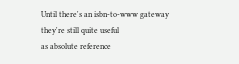Until there's an isbn-to-www gateway they're still quite useful
as absolute reference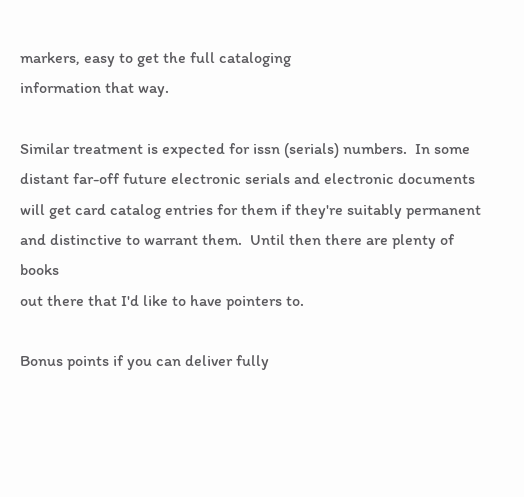markers, easy to get the full cataloging
information that way.

Similar treatment is expected for issn (serials) numbers.  In some
distant far-off future electronic serials and electronic documents
will get card catalog entries for them if they're suitably permanent
and distinctive to warrant them.  Until then there are plenty of books
out there that I'd like to have pointers to.

Bonus points if you can deliver fully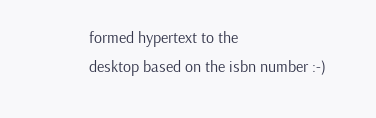formed hypertext to the
desktop based on the isbn number :-)